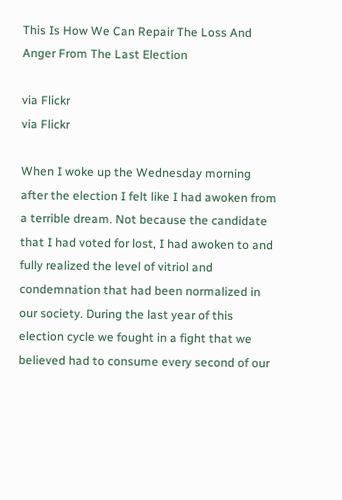This Is How We Can Repair The Loss And Anger From The Last Election

via Flickr
via Flickr

When I woke up the Wednesday morning after the election I felt like I had awoken from a terrible dream. Not because the candidate that I had voted for lost, I had awoken to and fully realized the level of vitriol and condemnation that had been normalized in our society. During the last year of this election cycle we fought in a fight that we believed had to consume every second of our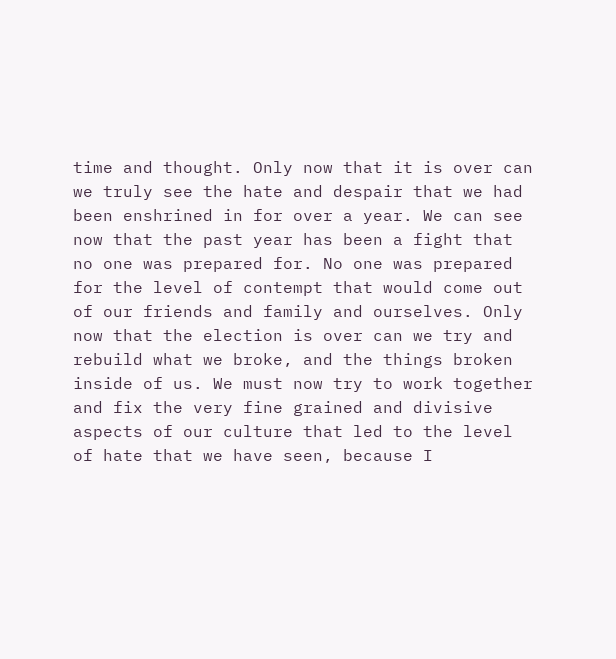time and thought. Only now that it is over can we truly see the hate and despair that we had been enshrined in for over a year. We can see now that the past year has been a fight that no one was prepared for. No one was prepared for the level of contempt that would come out of our friends and family and ourselves. Only now that the election is over can we try and rebuild what we broke, and the things broken inside of us. We must now try to work together and fix the very fine grained and divisive aspects of our culture that led to the level of hate that we have seen, because I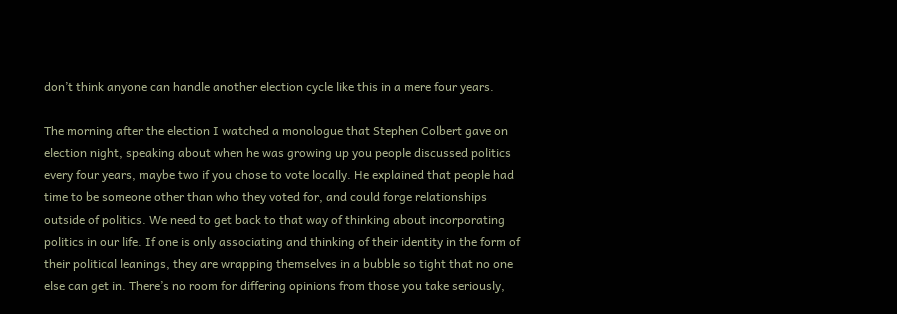don’t think anyone can handle another election cycle like this in a mere four years.

The morning after the election I watched a monologue that Stephen Colbert gave on election night, speaking about when he was growing up you people discussed politics every four years, maybe two if you chose to vote locally. He explained that people had time to be someone other than who they voted for, and could forge relationships outside of politics. We need to get back to that way of thinking about incorporating politics in our life. If one is only associating and thinking of their identity in the form of their political leanings, they are wrapping themselves in a bubble so tight that no one else can get in. There’s no room for differing opinions from those you take seriously,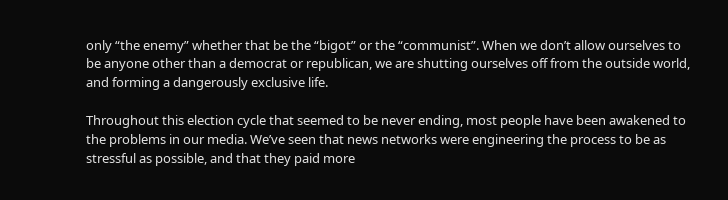only “the enemy” whether that be the “bigot” or the “communist”. When we don’t allow ourselves to be anyone other than a democrat or republican, we are shutting ourselves off from the outside world, and forming a dangerously exclusive life.

Throughout this election cycle that seemed to be never ending, most people have been awakened to the problems in our media. We’ve seen that news networks were engineering the process to be as stressful as possible, and that they paid more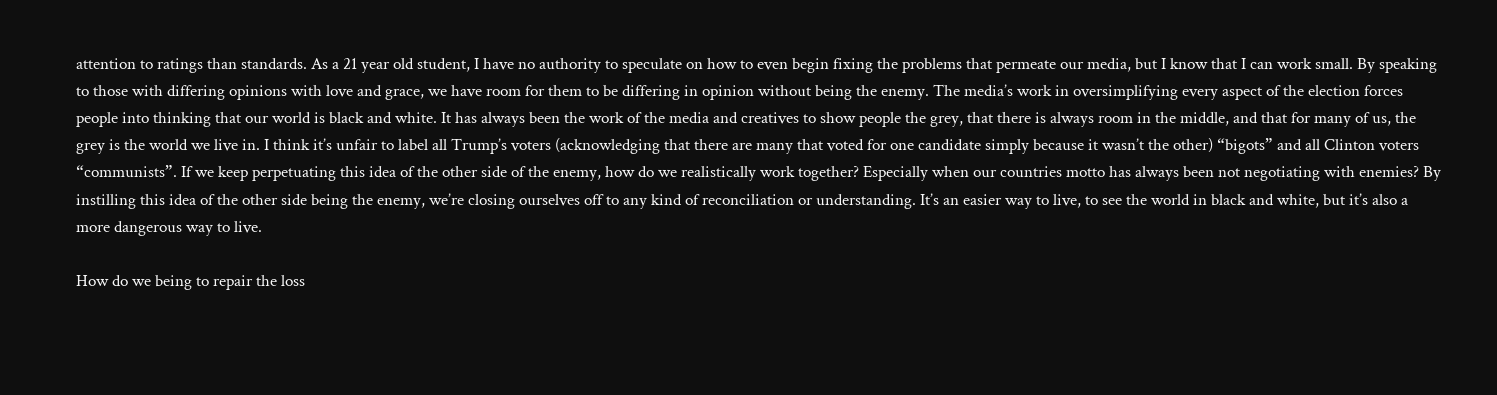attention to ratings than standards. As a 21 year old student, I have no authority to speculate on how to even begin fixing the problems that permeate our media, but I know that I can work small. By speaking to those with differing opinions with love and grace, we have room for them to be differing in opinion without being the enemy. The media’s work in oversimplifying every aspect of the election forces people into thinking that our world is black and white. It has always been the work of the media and creatives to show people the grey, that there is always room in the middle, and that for many of us, the grey is the world we live in. I think it’s unfair to label all Trump’s voters (acknowledging that there are many that voted for one candidate simply because it wasn’t the other) “bigots” and all Clinton voters “communists”. If we keep perpetuating this idea of the other side of the enemy, how do we realistically work together? Especially when our countries motto has always been not negotiating with enemies? By instilling this idea of the other side being the enemy, we’re closing ourselves off to any kind of reconciliation or understanding. It’s an easier way to live, to see the world in black and white, but it’s also a more dangerous way to live.

How do we being to repair the loss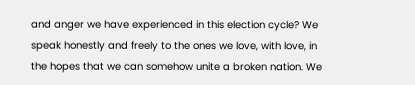and anger we have experienced in this election cycle? We speak honestly and freely to the ones we love, with love, in the hopes that we can somehow unite a broken nation. We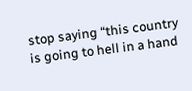stop saying “this country is going to hell in a hand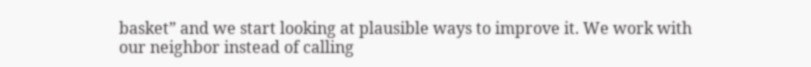basket” and we start looking at plausible ways to improve it. We work with our neighbor instead of calling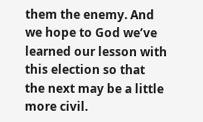them the enemy. And we hope to God we’ve learned our lesson with this election so that the next may be a little more civil.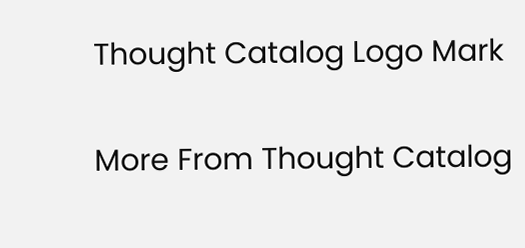Thought Catalog Logo Mark

More From Thought Catalog